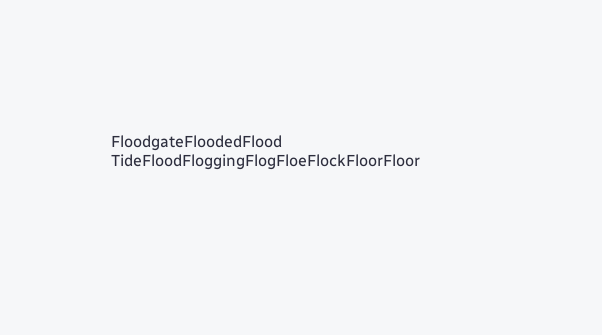FloodgateFloodedFlood TideFloodFloggingFlogFloeFlockFloorFloor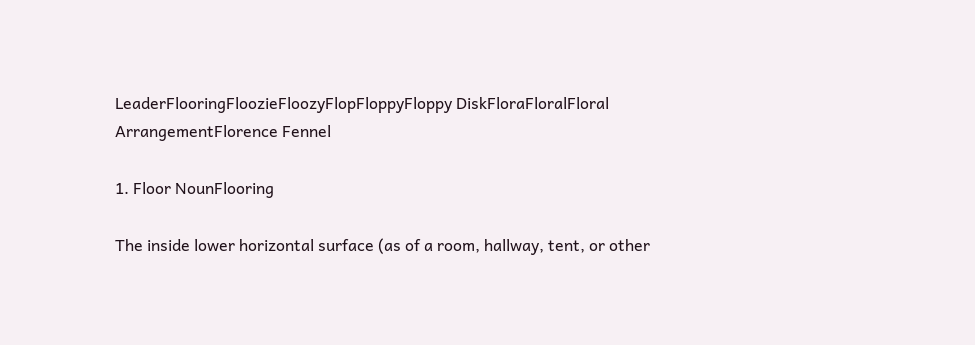LeaderFlooringFloozieFloozyFlopFloppyFloppy DiskFloraFloralFloral ArrangementFlorence Fennel

1. Floor NounFlooring

The inside lower horizontal surface (as of a room, hallway, tent, or other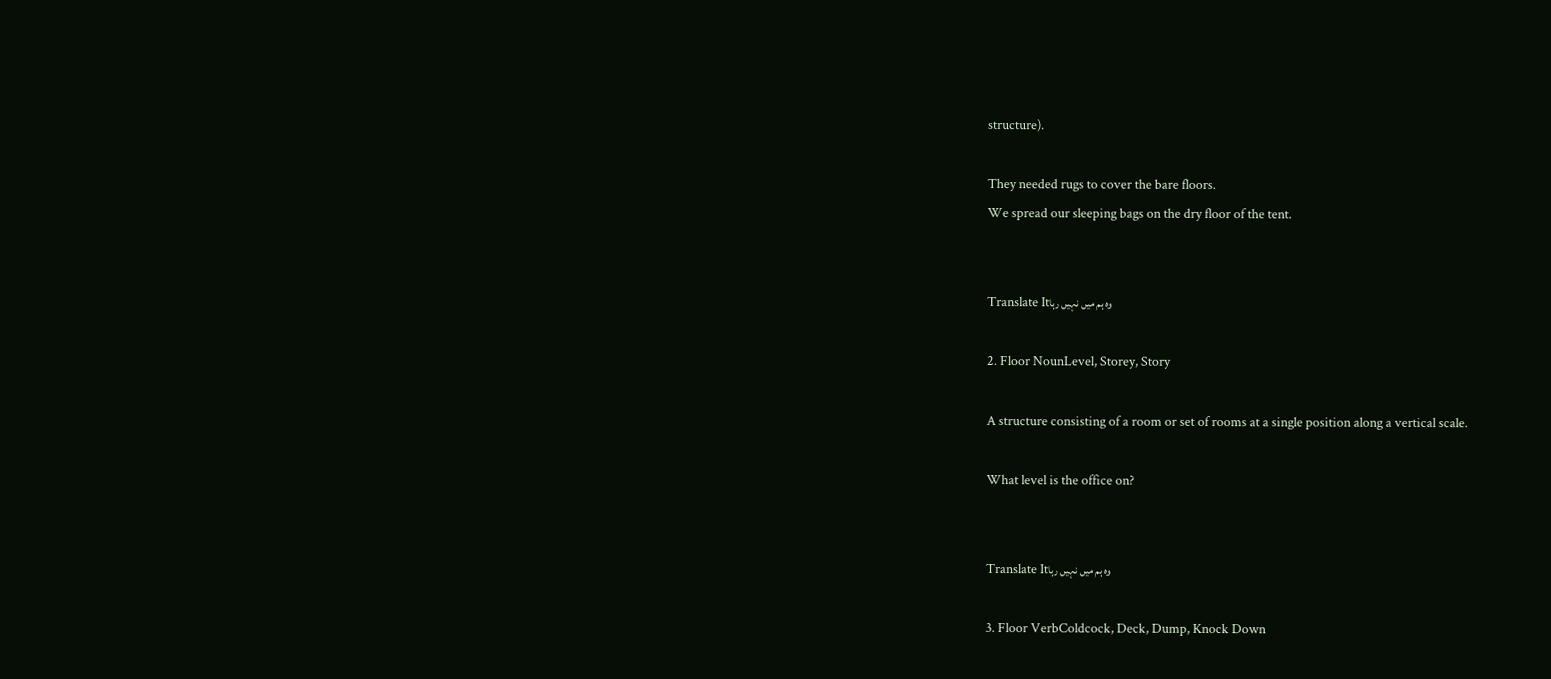structure).

They needed rugs to cover the bare floors.
We spread our sleeping bags on the dry floor of the tent.


Translate Itوہ ہم میں نہیں رہا

2. Floor NounLevel, Storey, Story

A structure consisting of a room or set of rooms at a single position along a vertical scale.

What level is the office on?


Translate Itوہ ہم میں نہیں رہا

3. Floor VerbColdcock, Deck, Dump, Knock Down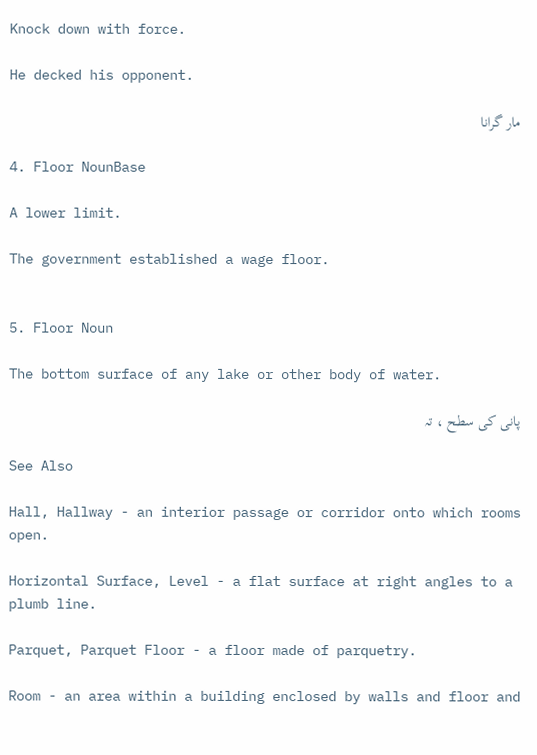Knock down with force.

He decked his opponent.

مار گرانا

4. Floor NounBase

A lower limit.

The government established a wage floor.


5. Floor Noun

The bottom surface of any lake or other body of water.

پانی کی سطح ، تہ

See Also

Hall, Hallway - an interior passage or corridor onto which rooms open.

Horizontal Surface, Level - a flat surface at right angles to a plumb line.

Parquet, Parquet Floor - a floor made of parquetry.

Room - an area within a building enclosed by walls and floor and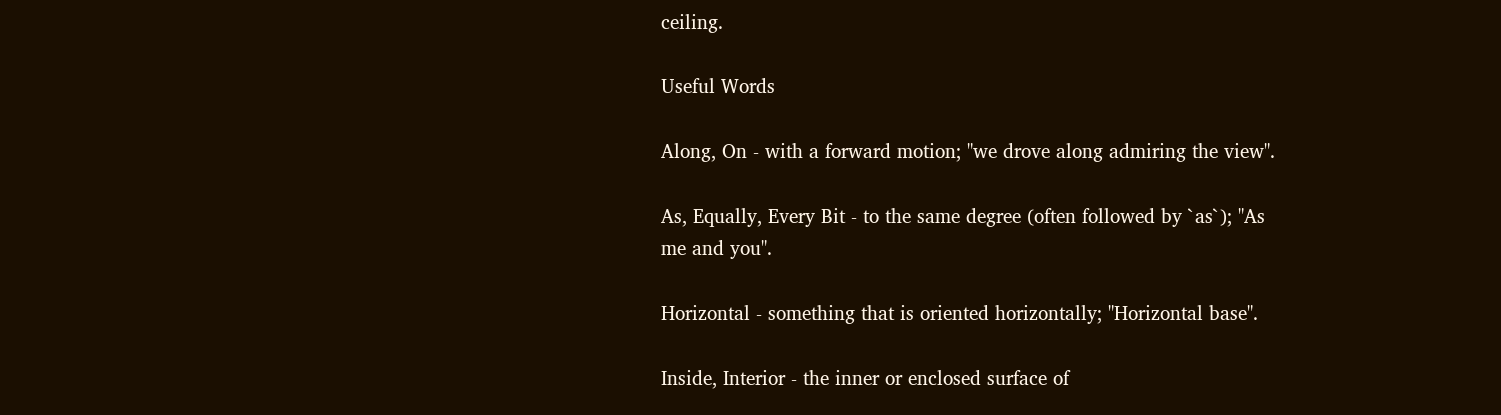ceiling.

Useful Words

Along, On - with a forward motion; "we drove along admiring the view".

As, Equally, Every Bit - to the same degree (often followed by `as`); "As me and you".

Horizontal - something that is oriented horizontally; "Horizontal base".

Inside, Interior - the inner or enclosed surface of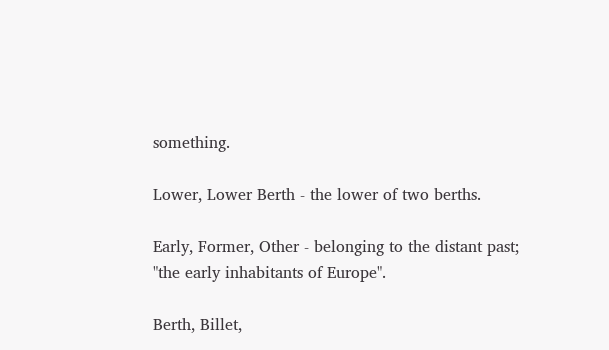something.

Lower, Lower Berth - the lower of two berths.

Early, Former, Other - belonging to the distant past; "the early inhabitants of Europe".

Berth, Billet,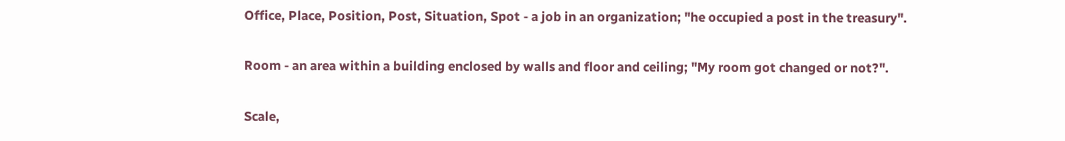Office, Place, Position, Post, Situation, Spot - a job in an organization; "he occupied a post in the treasury".

Room - an area within a building enclosed by walls and floor and ceiling; "My room got changed or not?".

Scale,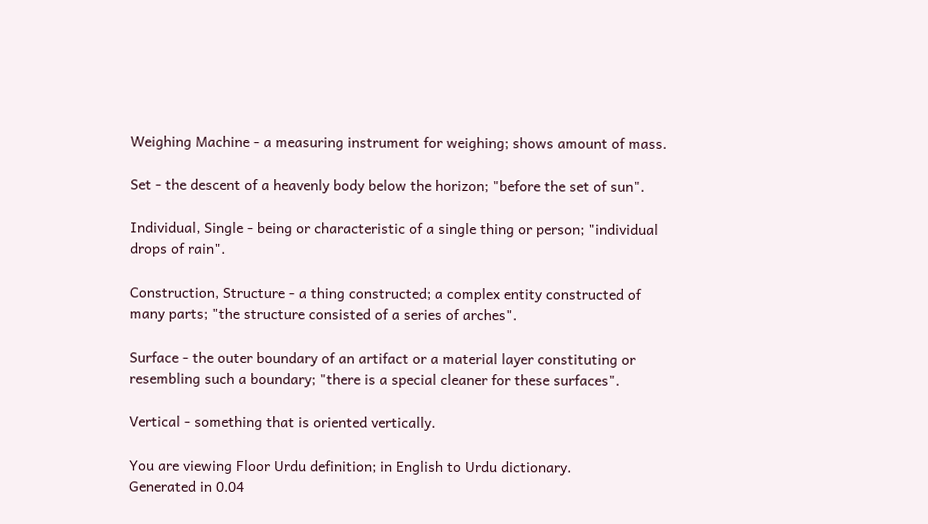Weighing Machine - a measuring instrument for weighing; shows amount of mass.

Set - the descent of a heavenly body below the horizon; "before the set of sun".

Individual, Single - being or characteristic of a single thing or person; "individual drops of rain".

Construction, Structure - a thing constructed; a complex entity constructed of many parts; "the structure consisted of a series of arches".

Surface - the outer boundary of an artifact or a material layer constituting or resembling such a boundary; "there is a special cleaner for these surfaces".

Vertical - something that is oriented vertically.

You are viewing Floor Urdu definition; in English to Urdu dictionary.
Generated in 0.04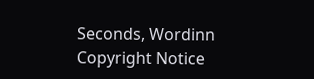Seconds, Wordinn Copyright Notice